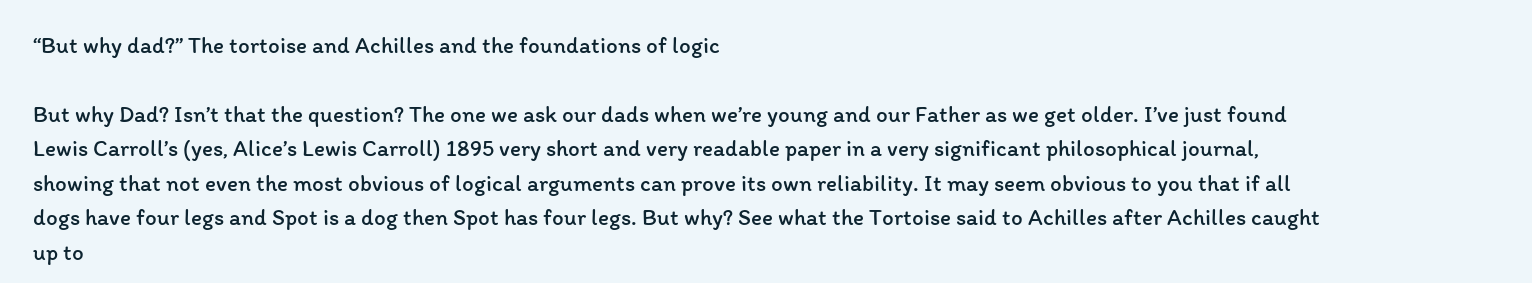“But why dad?” The tortoise and Achilles and the foundations of logic

But why Dad? Isn’t that the question? The one we ask our dads when we’re young and our Father as we get older. I’ve just found Lewis Carroll’s (yes, Alice’s Lewis Carroll) 1895 very short and very readable paper in a very significant philosophical journal, showing that not even the most obvious of logical arguments can prove its own reliability. It may seem obvious to you that if all dogs have four legs and Spot is a dog then Spot has four legs. But why? See what the Tortoise said to Achilles after Achilles caught up to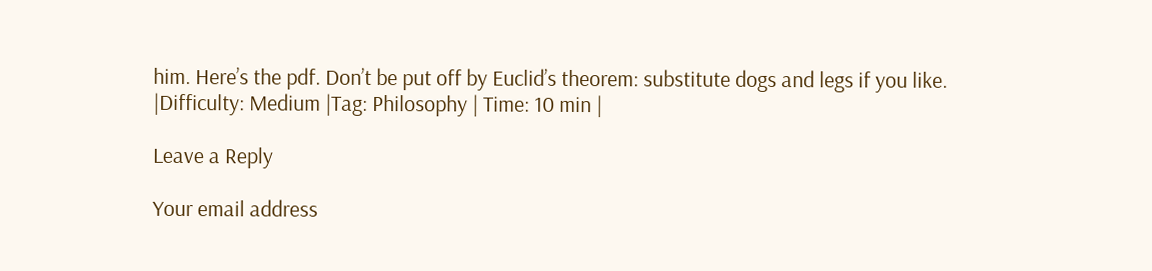him. Here’s the pdf. Don’t be put off by Euclid’s theorem: substitute dogs and legs if you like.
|Difficulty: Medium |Tag: Philosophy | Time: 10 min |

Leave a Reply

Your email address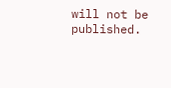will not be published.